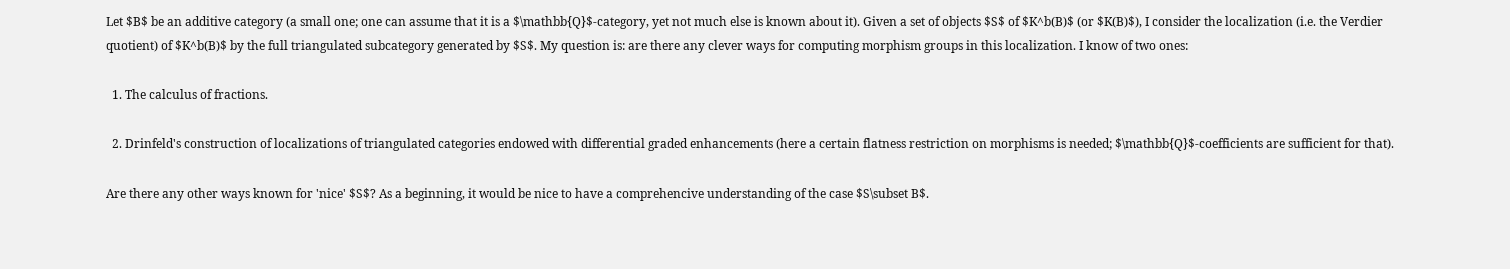Let $B$ be an additive category (a small one; one can assume that it is a $\mathbb{Q}$-category, yet not much else is known about it). Given a set of objects $S$ of $K^b(B)$ (or $K(B)$), I consider the localization (i.e. the Verdier quotient) of $K^b(B)$ by the full triangulated subcategory generated by $S$. My question is: are there any clever ways for computing morphism groups in this localization. I know of two ones:

  1. The calculus of fractions.

  2. Drinfeld's construction of localizations of triangulated categories endowed with differential graded enhancements (here a certain flatness restriction on morphisms is needed; $\mathbb{Q}$-coefficients are sufficient for that).

Are there any other ways known for 'nice' $S$? As a beginning, it would be nice to have a comprehencive understanding of the case $S\subset B$.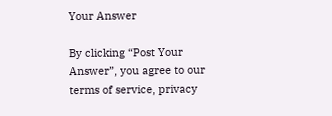Your Answer

By clicking “Post Your Answer”, you agree to our terms of service, privacy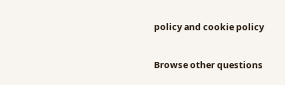policy and cookie policy

Browse other questions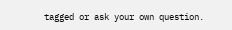tagged or ask your own question.